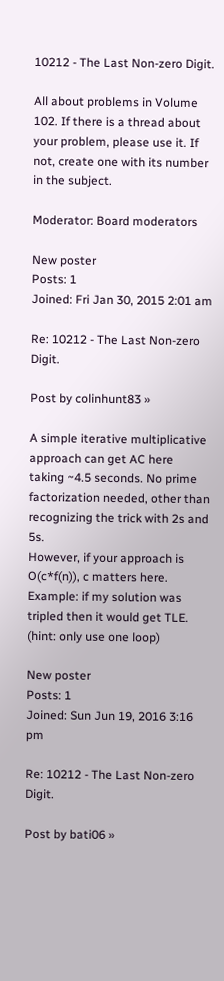10212 - The Last Non-zero Digit.

All about problems in Volume 102. If there is a thread about your problem, please use it. If not, create one with its number in the subject.

Moderator: Board moderators

New poster
Posts: 1
Joined: Fri Jan 30, 2015 2:01 am

Re: 10212 - The Last Non-zero Digit.

Post by colinhunt83 »

A simple iterative multiplicative approach can get AC here taking ~4.5 seconds. No prime factorization needed, other than recognizing the trick with 2s and 5s.
However, if your approach is O(c*f(n)), c matters here. Example: if my solution was tripled then it would get TLE. (hint: only use one loop)

New poster
Posts: 1
Joined: Sun Jun 19, 2016 3:16 pm

Re: 10212 - The Last Non-zero Digit.

Post by bati06 »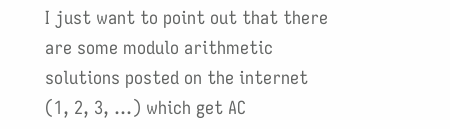I just want to point out that there are some modulo arithmetic solutions posted on the internet (1, 2, 3, ...) which get AC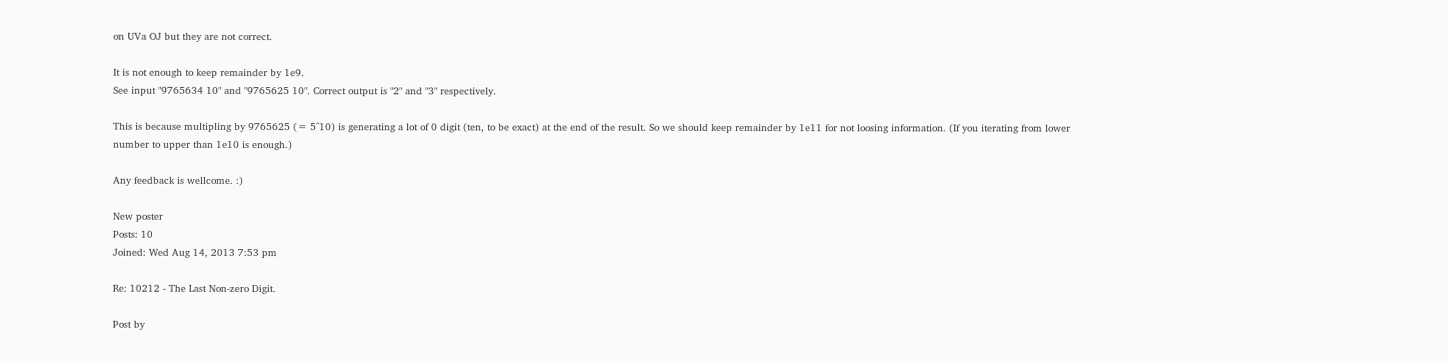on UVa OJ but they are not correct.

It is not enough to keep remainder by 1e9.
See input "9765634 10" and "9765625 10". Correct output is "2" and "3" respectively.

This is because multipling by 9765625 (= 5^10) is generating a lot of 0 digit (ten, to be exact) at the end of the result. So we should keep remainder by 1e11 for not loosing information. (If you iterating from lower number to upper than 1e10 is enough.)

Any feedback is wellcome. :)

New poster
Posts: 10
Joined: Wed Aug 14, 2013 7:53 pm

Re: 10212 - The Last Non-zero Digit.

Post by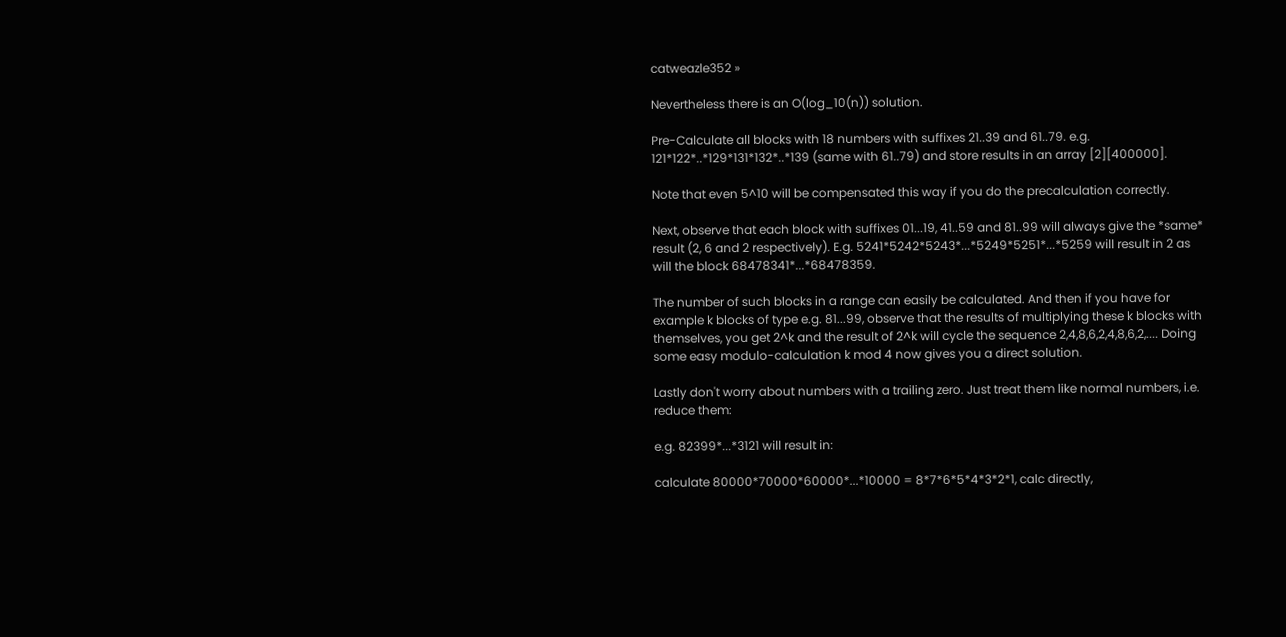catweazle352 »

Nevertheless there is an O(log_10(n)) solution.

Pre-Calculate all blocks with 18 numbers with suffixes 21..39 and 61..79. e.g. 121*122*..*129*131*132*..*139 (same with 61..79) and store results in an array [2][400000].

Note that even 5^10 will be compensated this way if you do the precalculation correctly.

Next, observe that each block with suffixes 01...19, 41..59 and 81..99 will always give the *same* result (2, 6 and 2 respectively). E.g. 5241*5242*5243*...*5249*5251*...*5259 will result in 2 as will the block 68478341*...*68478359.

The number of such blocks in a range can easily be calculated. And then if you have for example k blocks of type e.g. 81...99, observe that the results of multiplying these k blocks with themselves, you get 2^k and the result of 2^k will cycle the sequence 2,4,8,6,2,4,8,6,2,.... Doing some easy modulo-calculation k mod 4 now gives you a direct solution.

Lastly don't worry about numbers with a trailing zero. Just treat them like normal numbers, i.e. reduce them:

e.g. 82399*...*3121 will result in:

calculate 80000*70000*60000*...*10000 = 8*7*6*5*4*3*2*1, calc directly,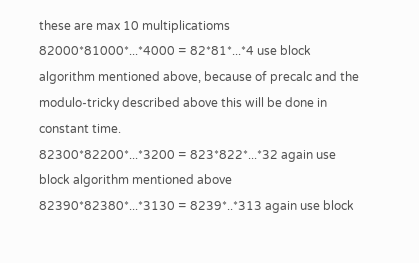these are max 10 multiplicatioms
82000*81000*...*4000 = 82*81*...*4 use block algorithm mentioned above, because of precalc and the modulo-tricky described above this will be done in constant time.
82300*82200*...*3200 = 823*822*...*32 again use block algorithm mentioned above
82390*82380*...*3130 = 8239*..*313 again use block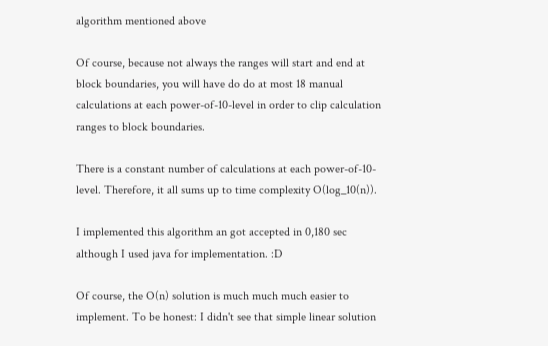algorithm mentioned above

Of course, because not always the ranges will start and end at block boundaries, you will have do do at most 18 manual calculations at each power-of-10-level in order to clip calculation ranges to block boundaries.

There is a constant number of calculations at each power-of-10-level. Therefore, it all sums up to time complexity O(log_10(n)).

I implemented this algorithm an got accepted in 0,180 sec although I used java for implementation. :D

Of course, the O(n) solution is much much much easier to implement. To be honest: I didn't see that simple linear solution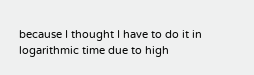because I thought I have to do it in logarithmic time due to high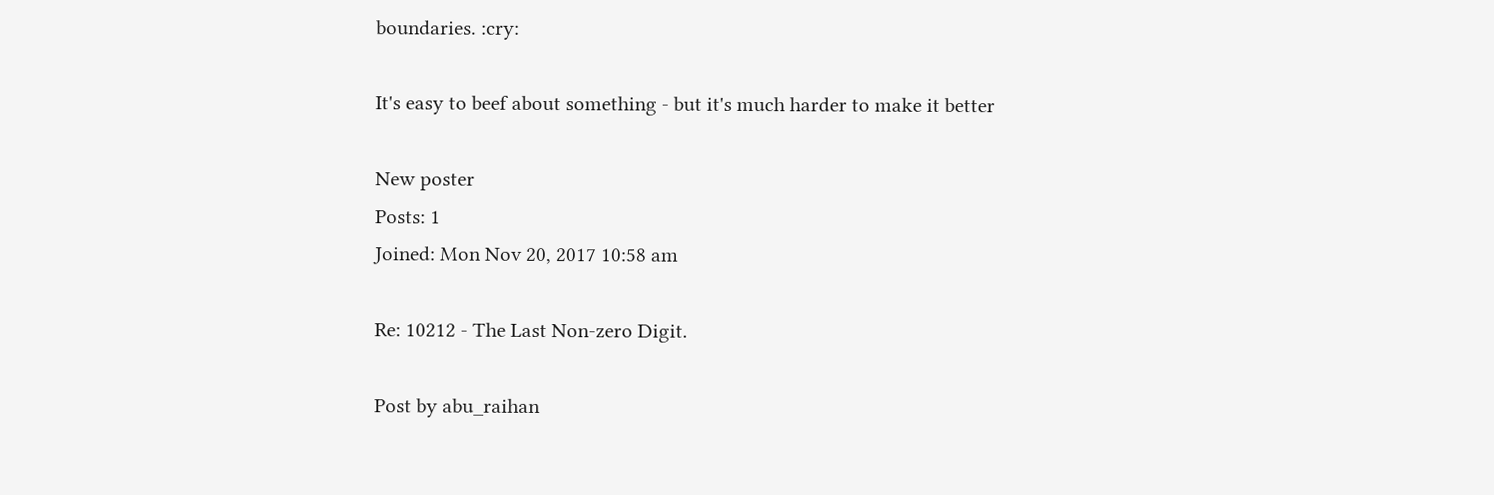boundaries. :cry:

It's easy to beef about something - but it's much harder to make it better

New poster
Posts: 1
Joined: Mon Nov 20, 2017 10:58 am

Re: 10212 - The Last Non-zero Digit.

Post by abu_raihan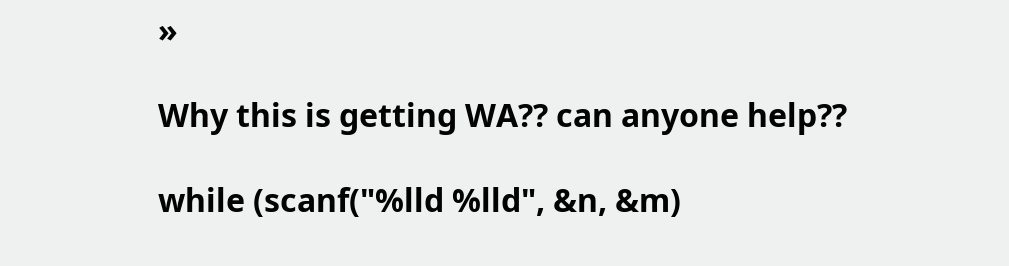»

Why this is getting WA?? can anyone help??

while (scanf("%lld %lld", &n, &m)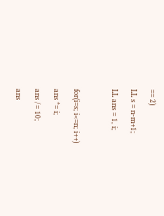== 2)
LL s = n-m+1;
LL ans = 1, i;

for(i=s; i<=n; i++)
ans *= i;
ans /= 10;
ans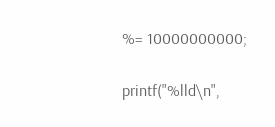%= 10000000000;

printf("%lld\n",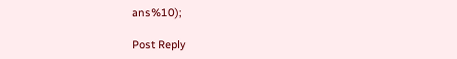ans%10);

Post Reply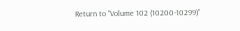Return to “Volume 102 (10200-10299)”